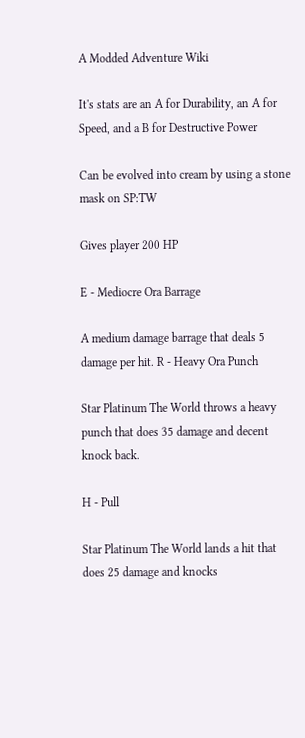A Modded Adventure Wiki

It's stats are an A for Durability, an A for Speed, and a B for Destructive Power

Can be evolved into cream by using a stone mask on SP:TW

Gives player 200 HP

E - Mediocre Ora Barrage

A medium damage barrage that deals 5 damage per hit. R - Heavy Ora Punch

Star Platinum The World throws a heavy punch that does 35 damage and decent knock back.

H - Pull

Star Platinum The World lands a hit that does 25 damage and knocks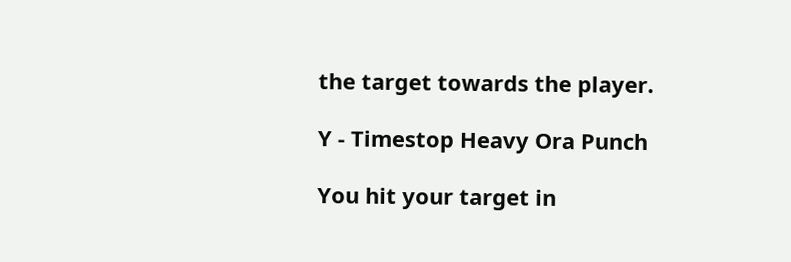the target towards the player.

Y - Timestop Heavy Ora Punch

You hit your target in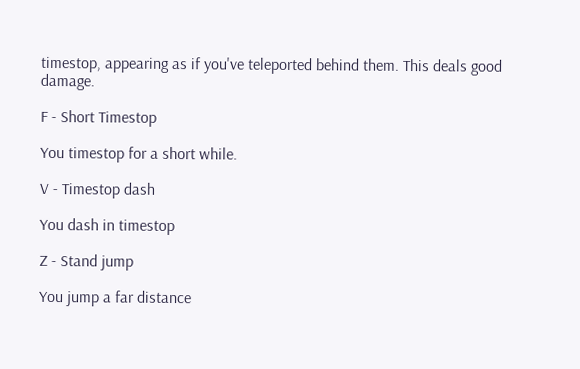timestop, appearing as if you've teleported behind them. This deals good damage.

F - Short Timestop

You timestop for a short while.

V - Timestop dash

You dash in timestop

Z - Stand jump

You jump a far distance